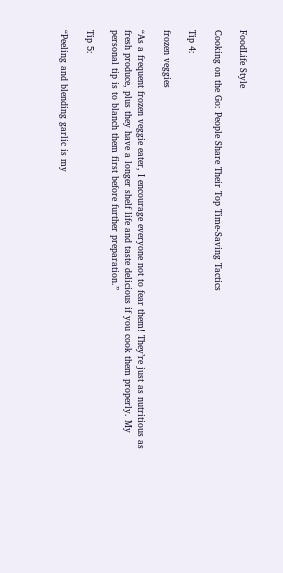FoodLife Style

Cooking on the Go: People Share Their Top Time-Saving Tactics

Tip 4:

frozen veggies

“As a frequent frozen veggie eater, I encourage everyone not to fear them! They’re just as nutritious as fresh produce, plus they have a longer shelf life and taste delicious if you cook them properly. My personal tip is to blanch them first before further preparation.”

Tip 5:

“Peeling and blending garlic is my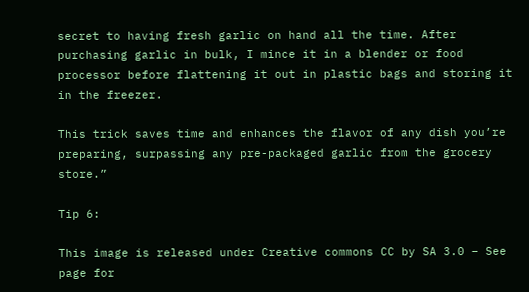secret to having fresh garlic on hand all the time. After purchasing garlic in bulk, I mince it in a blender or food processor before flattening it out in plastic bags and storing it in the freezer.

This trick saves time and enhances the flavor of any dish you’re preparing, surpassing any pre-packaged garlic from the grocery store.”

Tip 6:

This image is released under Creative commons CC by SA 3.0 – See page for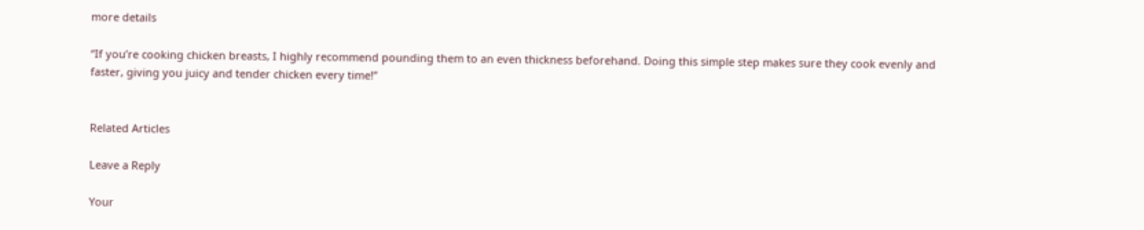more details

“If you’re cooking chicken breasts, I highly recommend pounding them to an even thickness beforehand. Doing this simple step makes sure they cook evenly and faster, giving you juicy and tender chicken every time!”


Related Articles

Leave a Reply

Your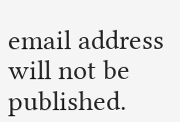email address will not be published.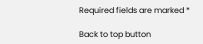Required fields are marked *

Back to top button